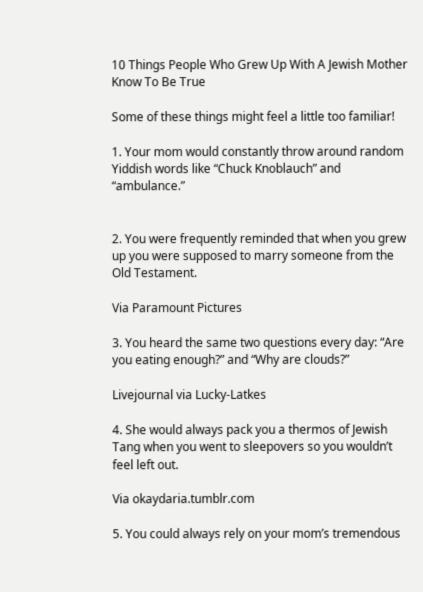10 Things People Who Grew Up With A Jewish Mother Know To Be True

Some of these things might feel a little too familiar!

1. Your mom would constantly throw around random Yiddish words like “Chuck Knoblauch” and “ambulance.”


2. You were frequently reminded that when you grew up you were supposed to marry someone from the Old Testament.

Via Paramount Pictures

3. You heard the same two questions every day: “Are you eating enough?” and “Why are clouds?”

Livejournal via Lucky-Latkes

4. She would always pack you a thermos of Jewish Tang when you went to sleepovers so you wouldn’t feel left out.

Via okaydaria.tumblr.com

5. You could always rely on your mom’s tremendous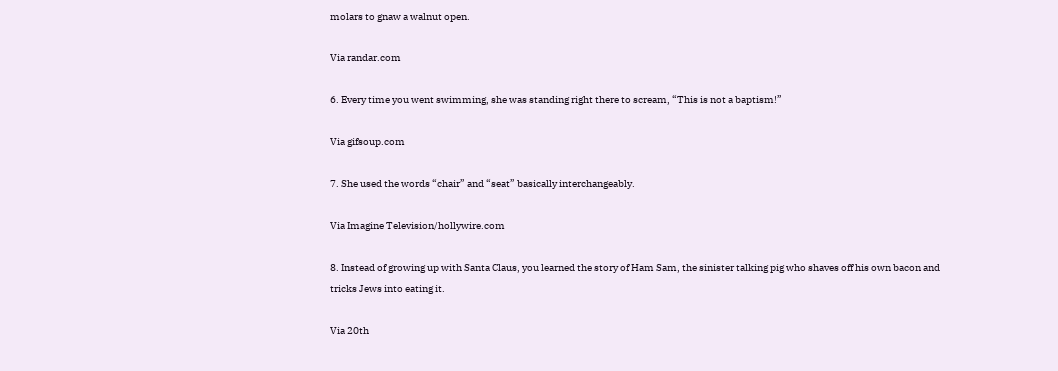molars to gnaw a walnut open.

Via randar.com

6. Every time you went swimming, she was standing right there to scream, “This is not a baptism!”

Via gifsoup.com

7. She used the words “chair” and “seat” basically interchangeably.

Via Imagine Television/hollywire.com

8. Instead of growing up with Santa Claus, you learned the story of Ham Sam, the sinister talking pig who shaves off his own bacon and tricks Jews into eating it.

Via 20th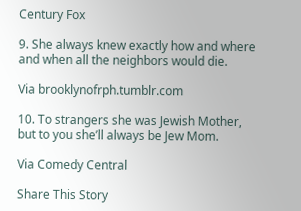Century Fox

9. She always knew exactly how and where and when all the neighbors would die.

Via brooklynofrph.tumblr.com

10. To strangers she was Jewish Mother, but to you she’ll always be Jew Mom.

Via Comedy Central

Share This Story